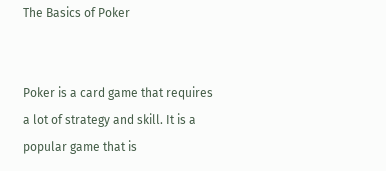The Basics of Poker


Poker is a card game that requires a lot of strategy and skill. It is a popular game that is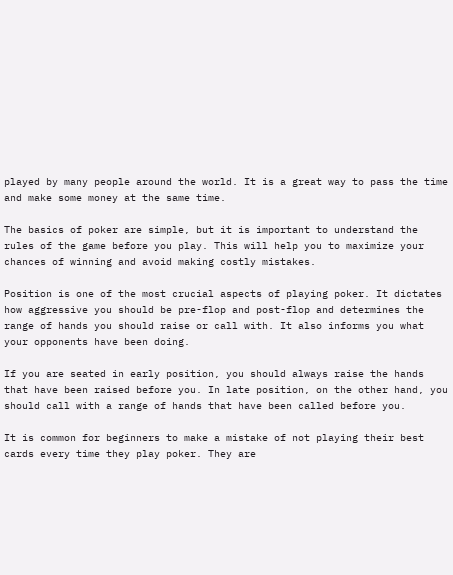played by many people around the world. It is a great way to pass the time and make some money at the same time.

The basics of poker are simple, but it is important to understand the rules of the game before you play. This will help you to maximize your chances of winning and avoid making costly mistakes.

Position is one of the most crucial aspects of playing poker. It dictates how aggressive you should be pre-flop and post-flop and determines the range of hands you should raise or call with. It also informs you what your opponents have been doing.

If you are seated in early position, you should always raise the hands that have been raised before you. In late position, on the other hand, you should call with a range of hands that have been called before you.

It is common for beginners to make a mistake of not playing their best cards every time they play poker. They are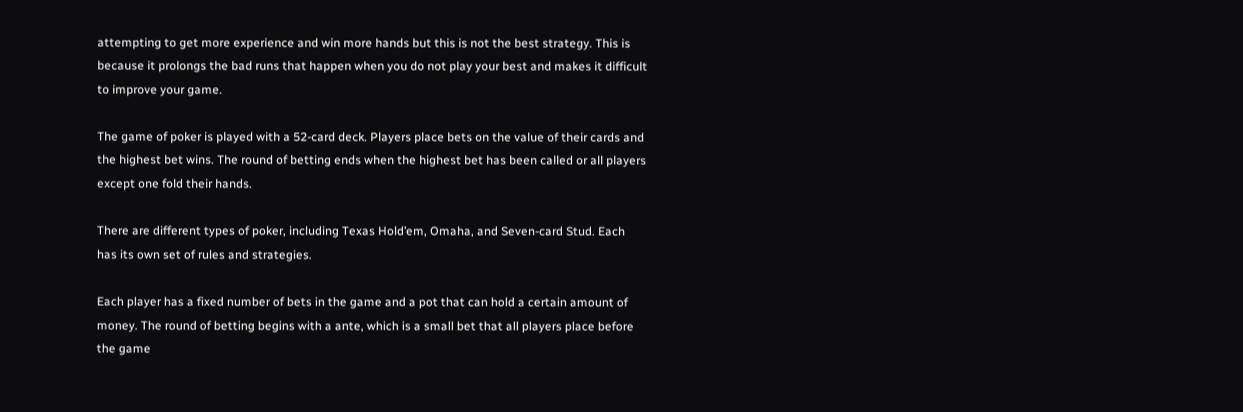attempting to get more experience and win more hands but this is not the best strategy. This is because it prolongs the bad runs that happen when you do not play your best and makes it difficult to improve your game.

The game of poker is played with a 52-card deck. Players place bets on the value of their cards and the highest bet wins. The round of betting ends when the highest bet has been called or all players except one fold their hands.

There are different types of poker, including Texas Hold’em, Omaha, and Seven-card Stud. Each has its own set of rules and strategies.

Each player has a fixed number of bets in the game and a pot that can hold a certain amount of money. The round of betting begins with a ante, which is a small bet that all players place before the game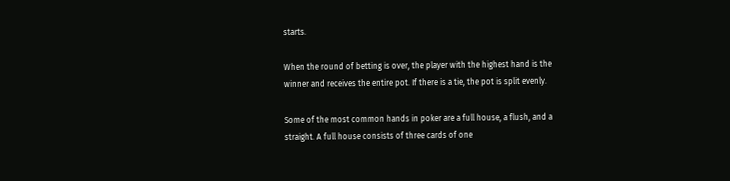starts.

When the round of betting is over, the player with the highest hand is the winner and receives the entire pot. If there is a tie, the pot is split evenly.

Some of the most common hands in poker are a full house, a flush, and a straight. A full house consists of three cards of one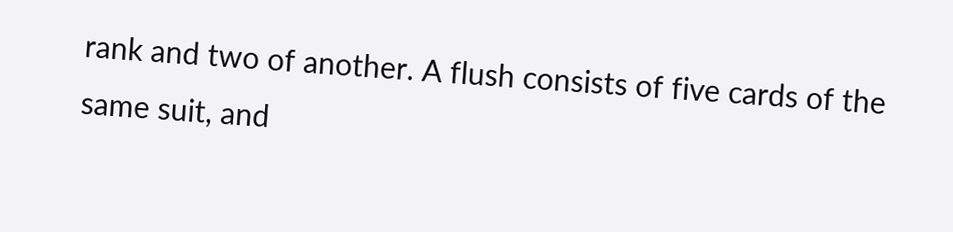rank and two of another. A flush consists of five cards of the same suit, and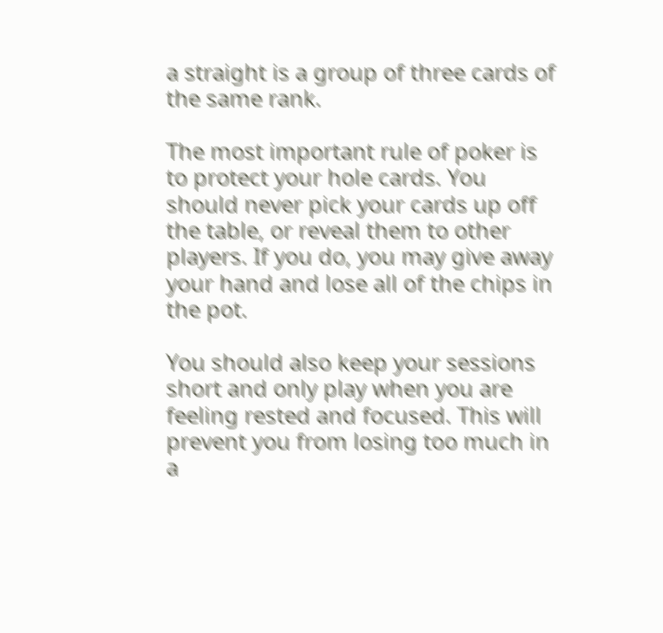a straight is a group of three cards of the same rank.

The most important rule of poker is to protect your hole cards. You should never pick your cards up off the table, or reveal them to other players. If you do, you may give away your hand and lose all of the chips in the pot.

You should also keep your sessions short and only play when you are feeling rested and focused. This will prevent you from losing too much in a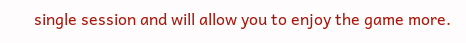single session and will allow you to enjoy the game more.